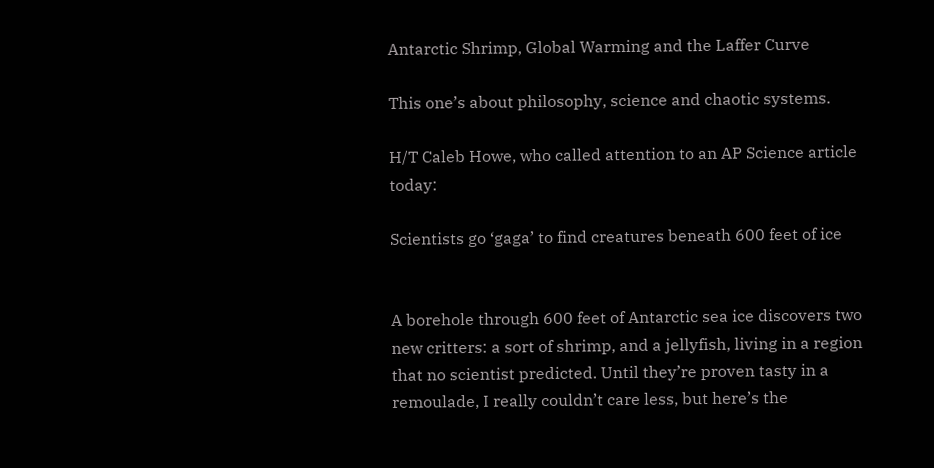Antarctic Shrimp, Global Warming and the Laffer Curve

This one’s about philosophy, science and chaotic systems.

H/T Caleb Howe, who called attention to an AP Science article today:

Scientists go ‘gaga’ to find creatures beneath 600 feet of ice


A borehole through 600 feet of Antarctic sea ice discovers two new critters: a sort of shrimp, and a jellyfish, living in a region that no scientist predicted. Until they’re proven tasty in a remoulade, I really couldn’t care less, but here’s the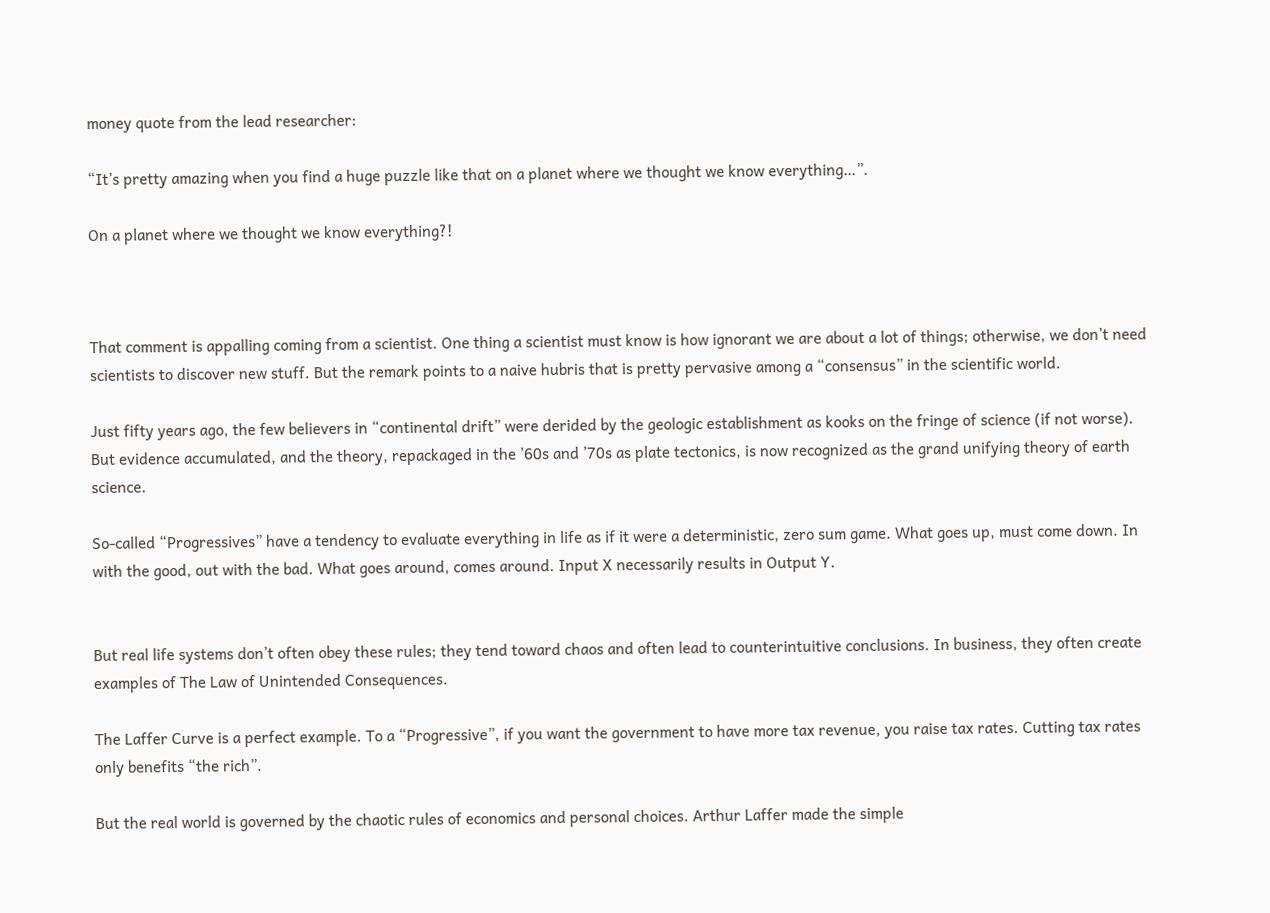money quote from the lead researcher:

“It’s pretty amazing when you find a huge puzzle like that on a planet where we thought we know everything…”.

On a planet where we thought we know everything?!



That comment is appalling coming from a scientist. One thing a scientist must know is how ignorant we are about a lot of things; otherwise, we don’t need scientists to discover new stuff. But the remark points to a naive hubris that is pretty pervasive among a “consensus” in the scientific world.

Just fifty years ago, the few believers in “continental drift” were derided by the geologic establishment as kooks on the fringe of science (if not worse). But evidence accumulated, and the theory, repackaged in the ’60s and ’70s as plate tectonics, is now recognized as the grand unifying theory of earth science.

So-called “Progressives” have a tendency to evaluate everything in life as if it were a deterministic, zero sum game. What goes up, must come down. In with the good, out with the bad. What goes around, comes around. Input X necessarily results in Output Y.


But real life systems don’t often obey these rules; they tend toward chaos and often lead to counterintuitive conclusions. In business, they often create examples of The Law of Unintended Consequences.

The Laffer Curve is a perfect example. To a “Progressive”, if you want the government to have more tax revenue, you raise tax rates. Cutting tax rates only benefits “the rich”.

But the real world is governed by the chaotic rules of economics and personal choices. Arthur Laffer made the simple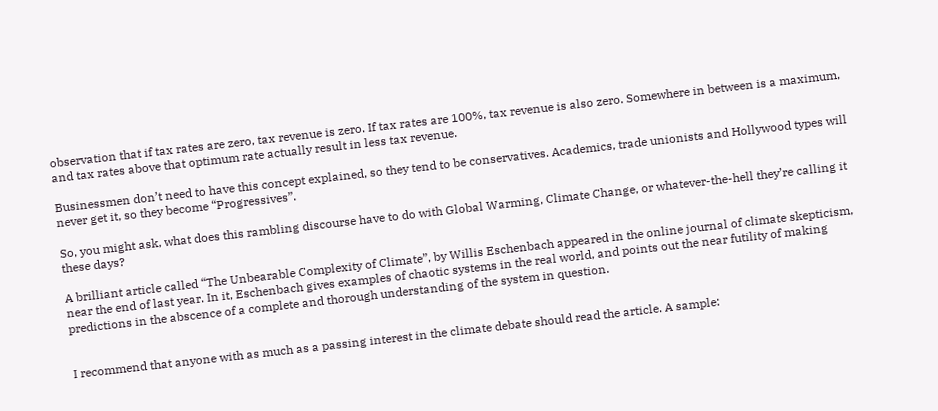observation that if tax rates are zero, tax revenue is zero. If tax rates are 100%, tax revenue is also zero. Somewhere in between is a maximum, and tax rates above that optimum rate actually result in less tax revenue.

Businessmen don’t need to have this concept explained, so they tend to be conservatives. Academics, trade unionists and Hollywood types will never get it, so they become “Progressives”.

So, you might ask, what does this rambling discourse have to do with Global Warming, Climate Change, or whatever-the-hell they’re calling it these days?

A brilliant article called “The Unbearable Complexity of Climate”, by Willis Eschenbach appeared in the online journal of climate skepticism, near the end of last year. In it, Eschenbach gives examples of chaotic systems in the real world, and points out the near futility of making predictions in the abscence of a complete and thorough understanding of the system in question.


I recommend that anyone with as much as a passing interest in the climate debate should read the article. A sample: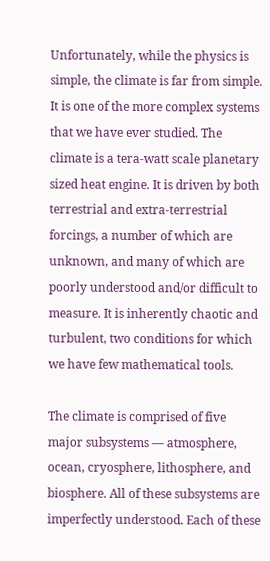Unfortunately, while the physics is simple, the climate is far from simple. It is one of the more complex systems that we have ever studied. The climate is a tera-watt scale planetary sized heat engine. It is driven by both terrestrial and extra-terrestrial forcings, a number of which are unknown, and many of which are poorly understood and/or difficult to measure. It is inherently chaotic and turbulent, two conditions for which we have few mathematical tools.

The climate is comprised of five major subsystems — atmosphere, ocean, cryosphere, lithosphere, and biosphere. All of these subsystems are imperfectly understood. Each of these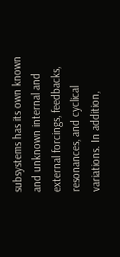subsystems has its own known and unknown internal and external forcings, feedbacks, resonances, and cyclical variations. In addition,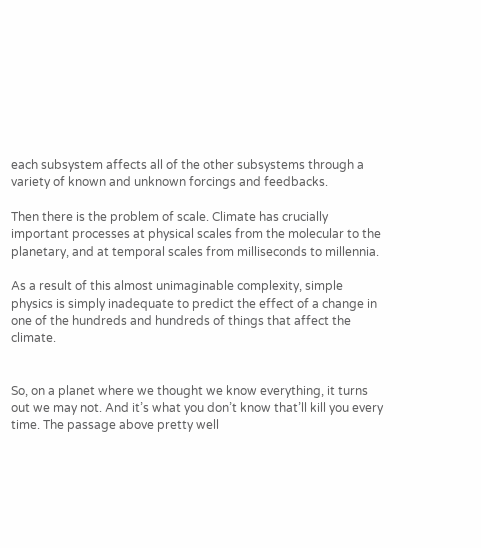each subsystem affects all of the other subsystems through a variety of known and unknown forcings and feedbacks.

Then there is the problem of scale. Climate has crucially important processes at physical scales from the molecular to the planetary, and at temporal scales from milliseconds to millennia.

As a result of this almost unimaginable complexity, simple physics is simply inadequate to predict the effect of a change in one of the hundreds and hundreds of things that affect the climate.


So, on a planet where we thought we know everything, it turns out we may not. And it’s what you don’t know that’ll kill you every time. The passage above pretty well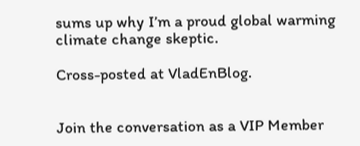sums up why I’m a proud global warming climate change skeptic.

Cross-posted at VladEnBlog.


Join the conversation as a VIP Member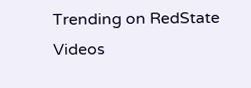Trending on RedState Videos